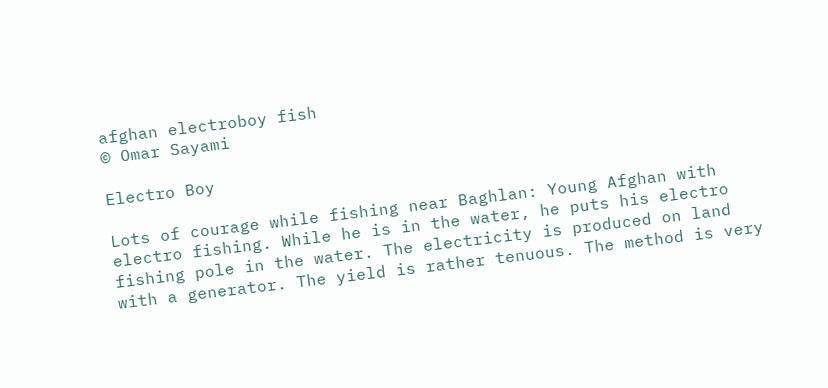afghan electroboy fish
© Omar Sayami

Electro Boy

Lots of courage while fishing near Baghlan: Young Afghan with electro fishing. While he is in the water, he puts his electro fishing pole in the water. The electricity is produced on land with a generator. The yield is rather tenuous. The method is very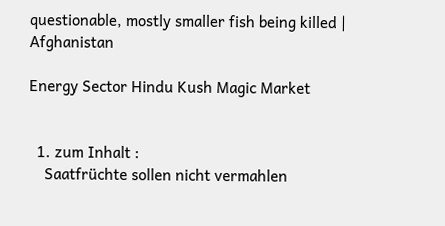questionable, mostly smaller fish being killed | Afghanistan

Energy Sector Hindu Kush Magic Market


  1. zum Inhalt :
    Saatfrüchte sollen nicht vermahlen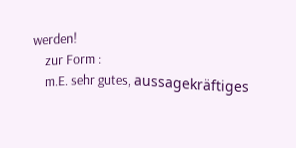werden!
    zur Form :
    m.E. sehr gutes, aussagekräftiges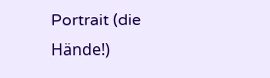Portrait (die Hände!)